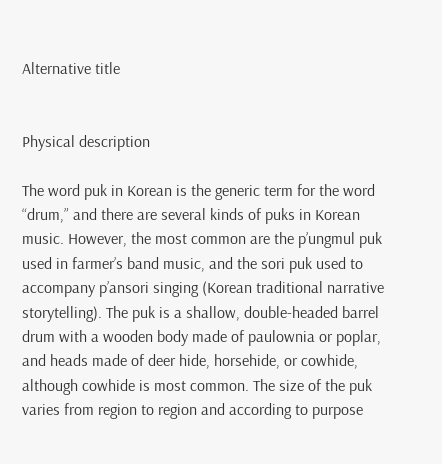Alternative title


Physical description

The word puk in Korean is the generic term for the word “drum,” and there are several kinds of puks in Korean music. However, the most common are the p’ungmul puk used in farmer’s band music, and the sori puk used to accompany p’ansori singing (Korean traditional narrative storytelling). The puk is a shallow, double-headed barrel drum with a wooden body made of paulownia or poplar, and heads made of deer hide, horsehide, or cowhide, although cowhide is most common. The size of the puk varies from region to region and according to purpose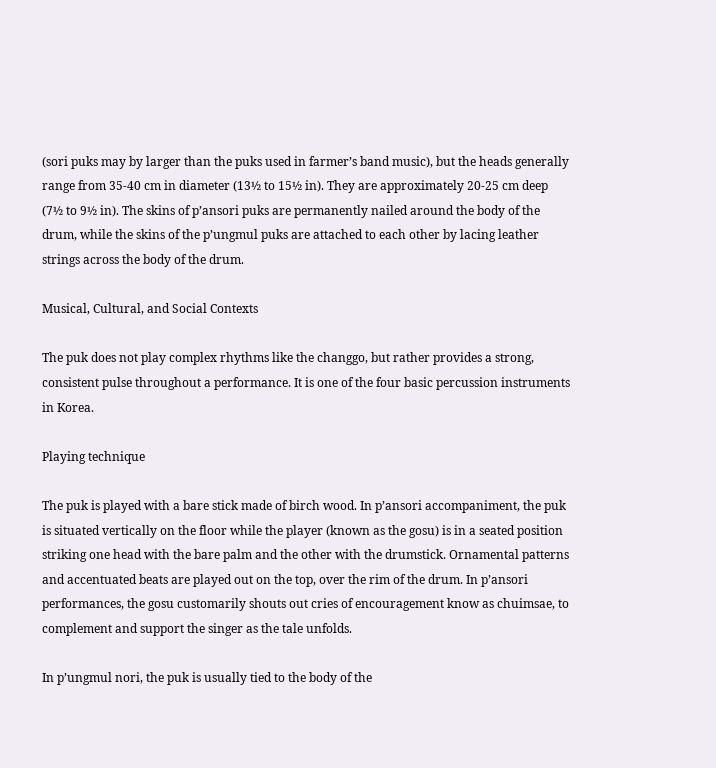(sori puks may by larger than the puks used in farmer’s band music), but the heads generally range from 35-40 cm in diameter (13½ to 15½ in). They are approximately 20-25 cm deep (7½ to 9½ in). The skins of p’ansori puks are permanently nailed around the body of the drum, while the skins of the p’ungmul puks are attached to each other by lacing leather strings across the body of the drum.

Musical, Cultural, and Social Contexts

The puk does not play complex rhythms like the changgo, but rather provides a strong, consistent pulse throughout a performance. It is one of the four basic percussion instruments in Korea.

Playing technique

The puk is played with a bare stick made of birch wood. In p’ansori accompaniment, the puk is situated vertically on the floor while the player (known as the gosu) is in a seated position striking one head with the bare palm and the other with the drumstick. Ornamental patterns and accentuated beats are played out on the top, over the rim of the drum. In p’ansori performances, the gosu customarily shouts out cries of encouragement know as chuimsae, to complement and support the singer as the tale unfolds.

In p’ungmul nori, the puk is usually tied to the body of the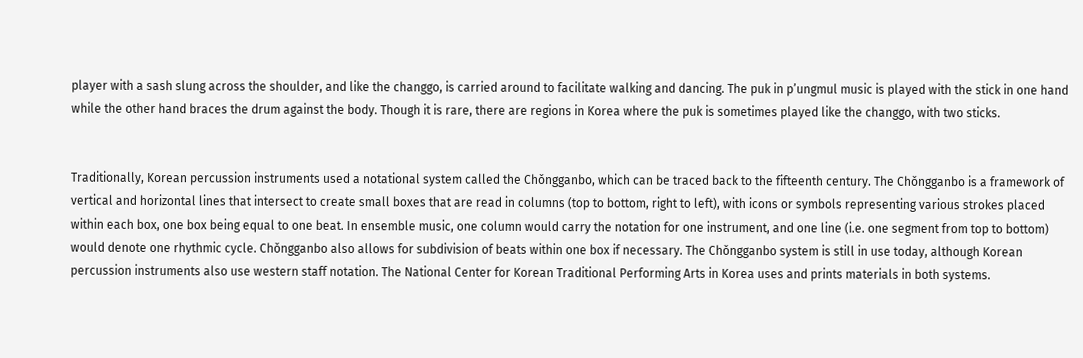player with a sash slung across the shoulder, and like the changgo, is carried around to facilitate walking and dancing. The puk in p’ungmul music is played with the stick in one hand while the other hand braces the drum against the body. Though it is rare, there are regions in Korea where the puk is sometimes played like the changgo, with two sticks.


Traditionally, Korean percussion instruments used a notational system called the Chǒngganbo, which can be traced back to the fifteenth century. The Chǒngganbo is a framework of vertical and horizontal lines that intersect to create small boxes that are read in columns (top to bottom, right to left), with icons or symbols representing various strokes placed within each box, one box being equal to one beat. In ensemble music, one column would carry the notation for one instrument, and one line (i.e. one segment from top to bottom) would denote one rhythmic cycle. Chǒngganbo also allows for subdivision of beats within one box if necessary. The Chǒngganbo system is still in use today, although Korean percussion instruments also use western staff notation. The National Center for Korean Traditional Performing Arts in Korea uses and prints materials in both systems.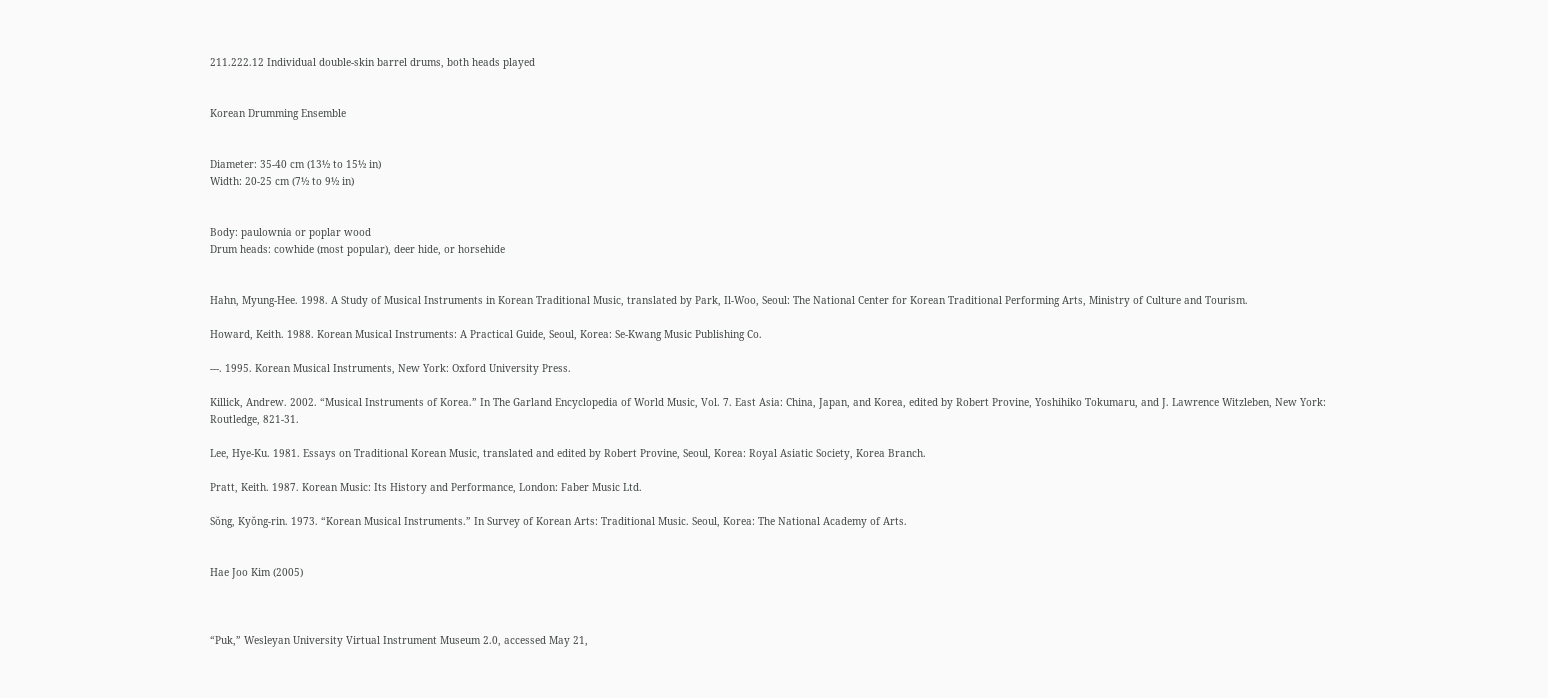211.222.12 Individual double-skin barrel drums, both heads played


Korean Drumming Ensemble


Diameter: 35-40 cm (13½ to 15½ in)
Width: 20-25 cm (7½ to 9½ in)


Body: paulownia or poplar wood
Drum heads: cowhide (most popular), deer hide, or horsehide


Hahn, Myung-Hee. 1998. A Study of Musical Instruments in Korean Traditional Music, translated by Park, Il-Woo, Seoul: The National Center for Korean Traditional Performing Arts, Ministry of Culture and Tourism.

Howard, Keith. 1988. Korean Musical Instruments: A Practical Guide, Seoul, Korea: Se-Kwang Music Publishing Co.

---. 1995. Korean Musical Instruments, New York: Oxford University Press.

Killick, Andrew. 2002. “Musical Instruments of Korea.” In The Garland Encyclopedia of World Music, Vol. 7. East Asia: China, Japan, and Korea, edited by Robert Provine, Yoshihiko Tokumaru, and J. Lawrence Witzleben, New York: Routledge, 821-31.

Lee, Hye-Ku. 1981. Essays on Traditional Korean Music, translated and edited by Robert Provine, Seoul, Korea: Royal Asiatic Society, Korea Branch.

Pratt, Keith. 1987. Korean Music: Its History and Performance, London: Faber Music Ltd.

Sŏng, Kyŏng-rin. 1973. “Korean Musical Instruments.” In Survey of Korean Arts: Traditional Music. Seoul, Korea: The National Academy of Arts.


Hae Joo Kim (2005)



“Puk,” Wesleyan University Virtual Instrument Museum 2.0, accessed May 21,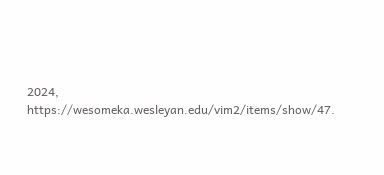2024, https://wesomeka.wesleyan.edu/vim2/items/show/47.